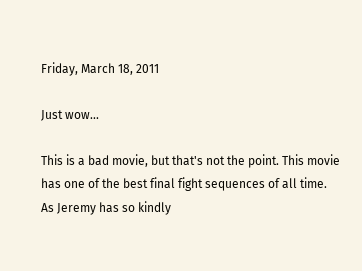Friday, March 18, 2011

Just wow...

This is a bad movie, but that's not the point. This movie has one of the best final fight sequences of all time.
As Jeremy has so kindly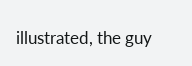illustrated, the guy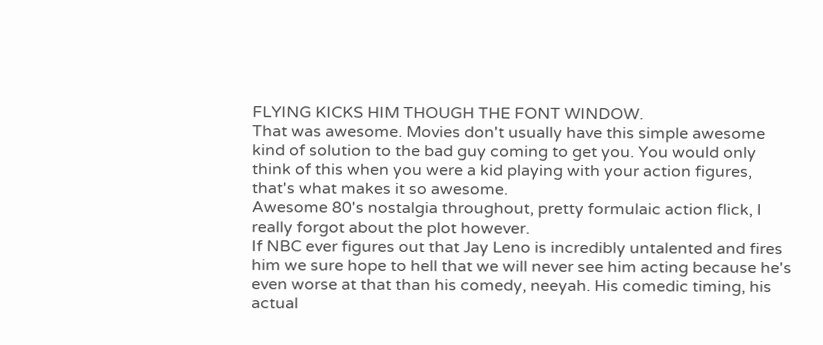FLYING KICKS HIM THOUGH THE FONT WINDOW.
That was awesome. Movies don't usually have this simple awesome kind of solution to the bad guy coming to get you. You would only think of this when you were a kid playing with your action figures, that's what makes it so awesome.
Awesome 80's nostalgia throughout, pretty formulaic action flick, I really forgot about the plot however.
If NBC ever figures out that Jay Leno is incredibly untalented and fires him we sure hope to hell that we will never see him acting because he's even worse at that than his comedy, neeyah. His comedic timing, his actual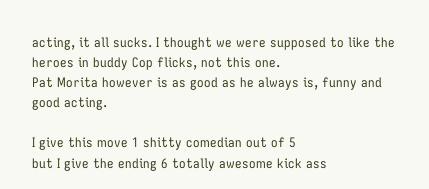acting, it all sucks. I thought we were supposed to like the heroes in buddy Cop flicks, not this one.
Pat Morita however is as good as he always is, funny and good acting.

I give this move 1 shitty comedian out of 5
but I give the ending 6 totally awesome kick ass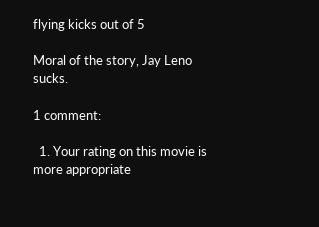flying kicks out of 5

Moral of the story, Jay Leno sucks.

1 comment:

  1. Your rating on this movie is more appropriate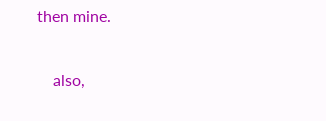then mine.

    also,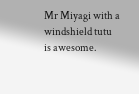Mr Miyagi with a windshield tutu is awesome.